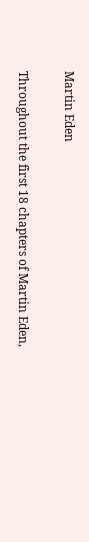Martin Eden

Throughout the first 18 chapters of Martin Eden,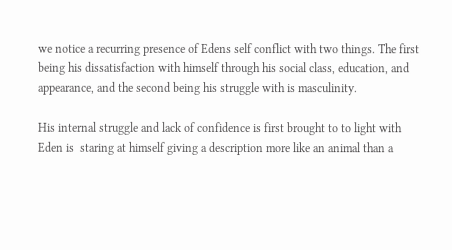we notice a recurring presence of Edens self conflict with two things. The first being his dissatisfaction with himself through his social class, education, and appearance, and the second being his struggle with is masculinity.

His internal struggle and lack of confidence is first brought to to light with Eden is  staring at himself giving a description more like an animal than a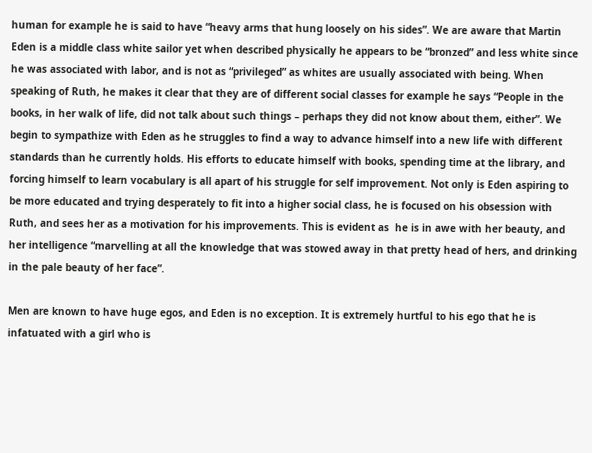human for example he is said to have “heavy arms that hung loosely on his sides”. We are aware that Martin Eden is a middle class white sailor yet when described physically he appears to be “bronzed” and less white since he was associated with labor, and is not as “privileged” as whites are usually associated with being. When speaking of Ruth, he makes it clear that they are of different social classes for example he says “People in the books, in her walk of life, did not talk about such things – perhaps they did not know about them, either”. We begin to sympathize with Eden as he struggles to find a way to advance himself into a new life with different standards than he currently holds. His efforts to educate himself with books, spending time at the library, and forcing himself to learn vocabulary is all apart of his struggle for self improvement. Not only is Eden aspiring to be more educated and trying desperately to fit into a higher social class, he is focused on his obsession with Ruth, and sees her as a motivation for his improvements. This is evident as  he is in awe with her beauty, and her intelligence “marvelling at all the knowledge that was stowed away in that pretty head of hers, and drinking in the pale beauty of her face”.

Men are known to have huge egos, and Eden is no exception. It is extremely hurtful to his ego that he is infatuated with a girl who is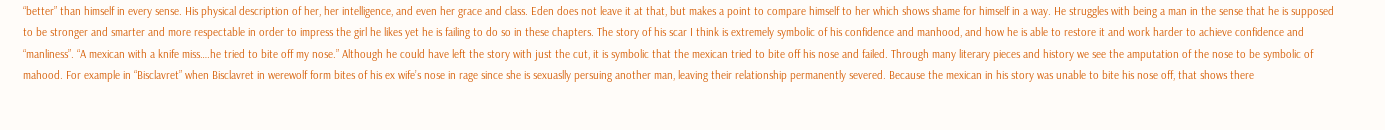“better” than himself in every sense. His physical description of her, her intelligence, and even her grace and class. Eden does not leave it at that, but makes a point to compare himself to her which shows shame for himself in a way. He struggles with being a man in the sense that he is supposed to be stronger and smarter and more respectable in order to impress the girl he likes yet he is failing to do so in these chapters. The story of his scar I think is extremely symbolic of his confidence and manhood, and how he is able to restore it and work harder to achieve confidence and “manliness”. “A mexican with a knife miss….he tried to bite off my nose.” Although he could have left the story with just the cut, it is symbolic that the mexican tried to bite off his nose and failed. Through many literary pieces and history we see the amputation of the nose to be symbolic of mahood. For example in “Bisclavret” when Bisclavret in werewolf form bites of his ex wife’s nose in rage since she is sexuaslly persuing another man, leaving their relationship permanently severed. Because the mexican in his story was unable to bite his nose off, that shows there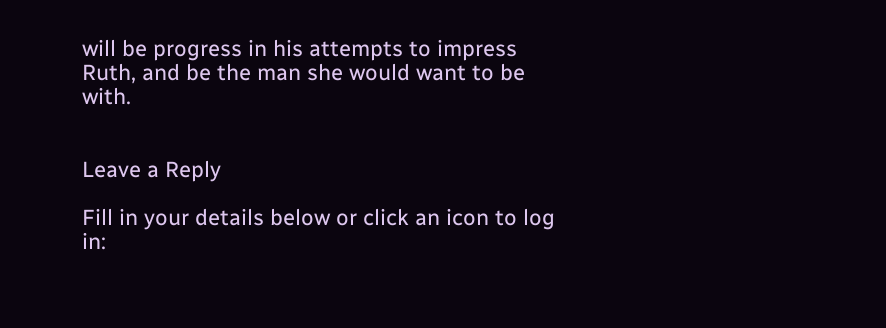will be progress in his attempts to impress Ruth, and be the man she would want to be with.


Leave a Reply

Fill in your details below or click an icon to log in: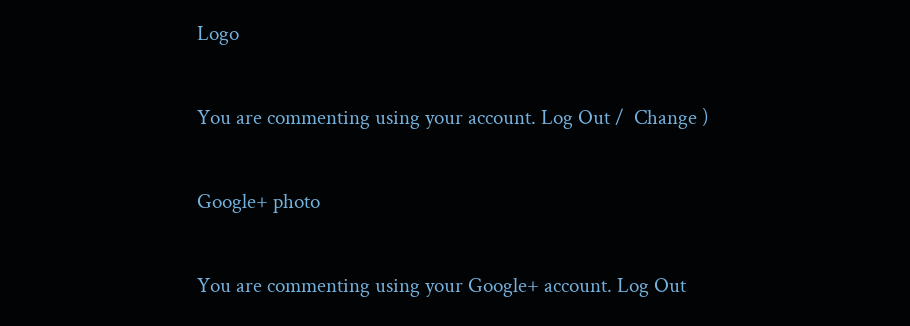Logo

You are commenting using your account. Log Out /  Change )

Google+ photo

You are commenting using your Google+ account. Log Out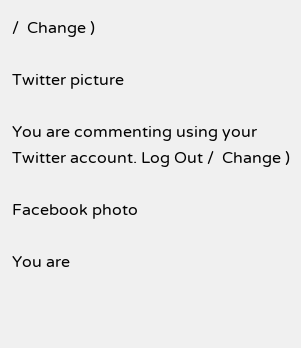/  Change )

Twitter picture

You are commenting using your Twitter account. Log Out /  Change )

Facebook photo

You are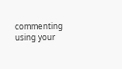commenting using your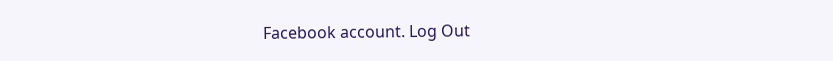Facebook account. Log Out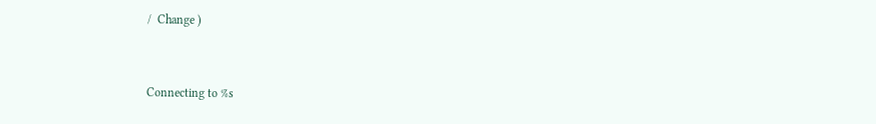/  Change )


Connecting to %s